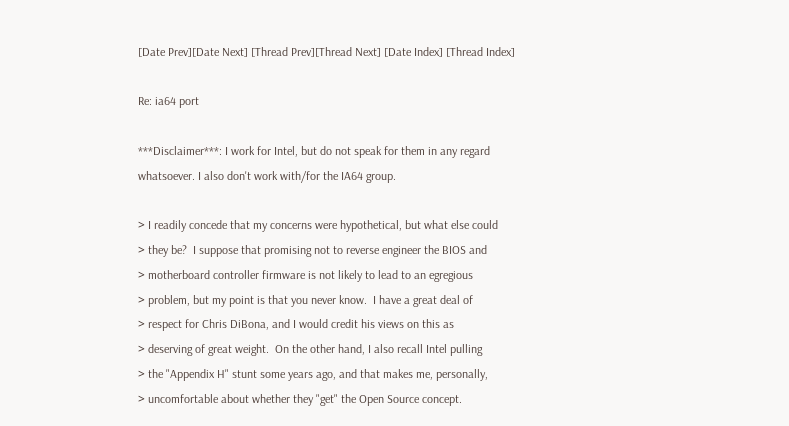[Date Prev][Date Next] [Thread Prev][Thread Next] [Date Index] [Thread Index]

Re: ia64 port

***Disclaimer***: I work for Intel, but do not speak for them in any regard
whatsoever. I also don't work with/for the IA64 group.

> I readily concede that my concerns were hypothetical, but what else could
> they be?  I suppose that promising not to reverse engineer the BIOS and
> motherboard controller firmware is not likely to lead to an egregious
> problem, but my point is that you never know.  I have a great deal of
> respect for Chris DiBona, and I would credit his views on this as
> deserving of great weight.  On the other hand, I also recall Intel pulling
> the "Appendix H" stunt some years ago, and that makes me, personally,
> uncomfortable about whether they "get" the Open Source concept.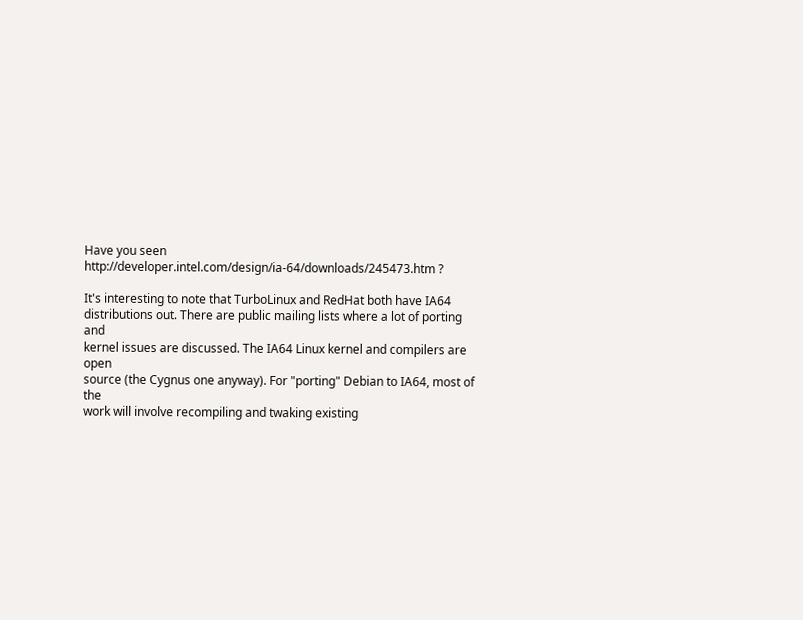Have you seen http://developer.intel.com/design/ia-64/downloads/245473.htm ?

It's interesting to note that TurboLinux and RedHat both have IA64
distributions out. There are public mailing lists where a lot of porting and
kernel issues are discussed. The IA64 Linux kernel and compilers are open
source (the Cygnus one anyway). For "porting" Debian to IA64, most of the
work will involve recompiling and twaking existing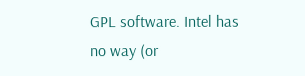GPL software. Intel has
no way (or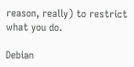reason, really) to restrict what you do.

Debian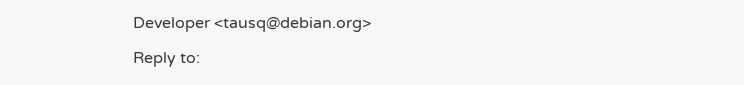Developer <tausq@debian.org>

Reply to: